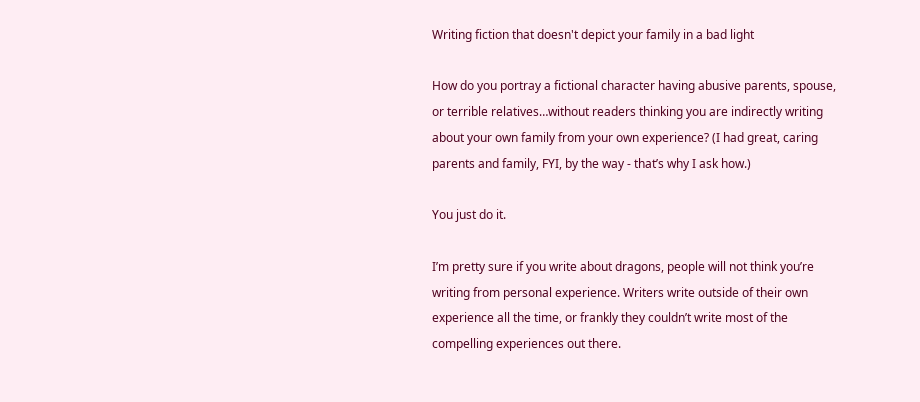Writing fiction that doesn't depict your family in a bad light

How do you portray a fictional character having abusive parents, spouse, or terrible relatives…without readers thinking you are indirectly writing about your own family from your own experience? (I had great, caring parents and family, FYI, by the way - that’s why I ask how.)

You just do it.

I’m pretty sure if you write about dragons, people will not think you’re writing from personal experience. Writers write outside of their own experience all the time, or frankly they couldn’t write most of the compelling experiences out there.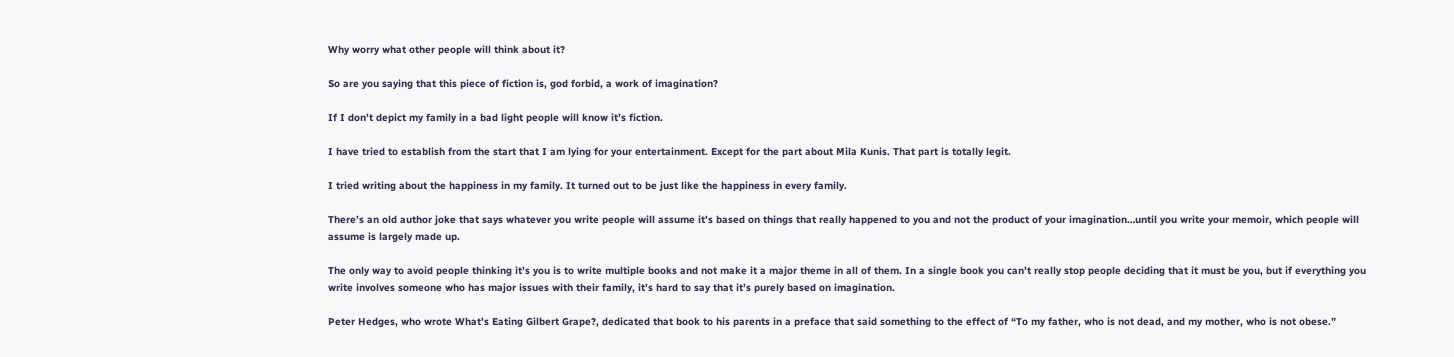Why worry what other people will think about it?

So are you saying that this piece of fiction is, god forbid, a work of imagination?

If I don’t depict my family in a bad light people will know it’s fiction.

I have tried to establish from the start that I am lying for your entertainment. Except for the part about Mila Kunis. That part is totally legit.

I tried writing about the happiness in my family. It turned out to be just like the happiness in every family.

There’s an old author joke that says whatever you write people will assume it’s based on things that really happened to you and not the product of your imagination…until you write your memoir, which people will assume is largely made up.

The only way to avoid people thinking it’s you is to write multiple books and not make it a major theme in all of them. In a single book you can’t really stop people deciding that it must be you, but if everything you write involves someone who has major issues with their family, it’s hard to say that it’s purely based on imagination.

Peter Hedges, who wrote What’s Eating Gilbert Grape?, dedicated that book to his parents in a preface that said something to the effect of “To my father, who is not dead, and my mother, who is not obese.”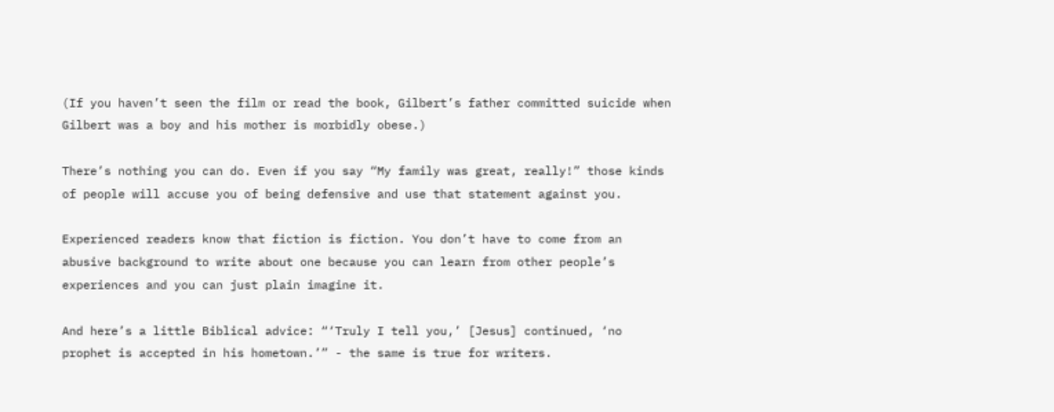(If you haven’t seen the film or read the book, Gilbert’s father committed suicide when Gilbert was a boy and his mother is morbidly obese.)

There’s nothing you can do. Even if you say “My family was great, really!” those kinds of people will accuse you of being defensive and use that statement against you.

Experienced readers know that fiction is fiction. You don’t have to come from an abusive background to write about one because you can learn from other people’s experiences and you can just plain imagine it.

And here’s a little Biblical advice: “‘Truly I tell you,’ [Jesus] continued, ‘no prophet is accepted in his hometown.’” - the same is true for writers.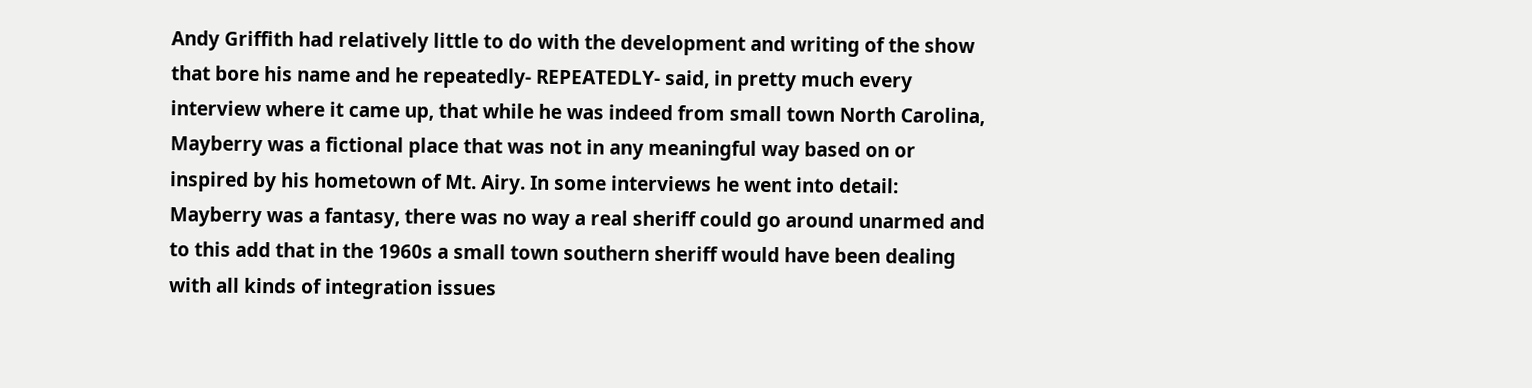Andy Griffith had relatively little to do with the development and writing of the show that bore his name and he repeatedly- REPEATEDLY- said, in pretty much every interview where it came up, that while he was indeed from small town North Carolina, Mayberry was a fictional place that was not in any meaningful way based on or inspired by his hometown of Mt. Airy. In some interviews he went into detail: Mayberry was a fantasy, there was no way a real sheriff could go around unarmed and to this add that in the 1960s a small town southern sheriff would have been dealing with all kinds of integration issues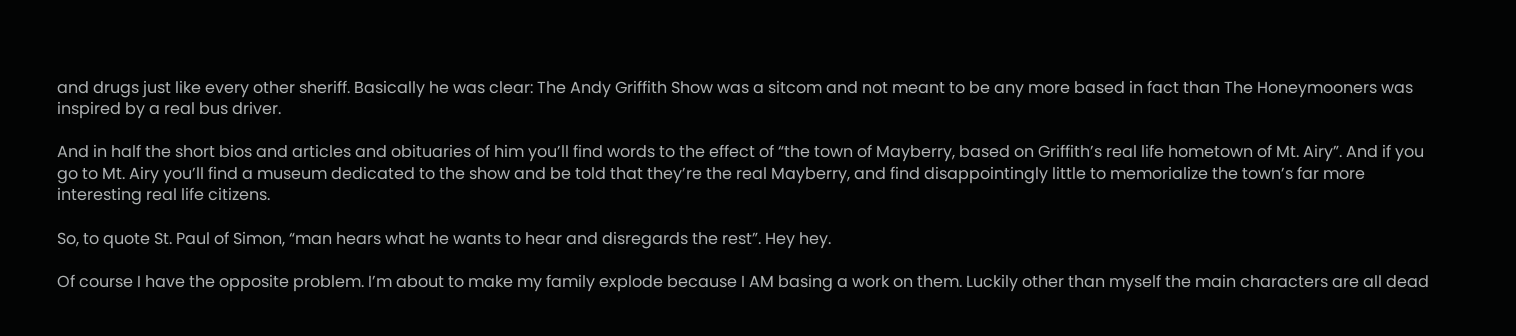and drugs just like every other sheriff. Basically he was clear: The Andy Griffith Show was a sitcom and not meant to be any more based in fact than The Honeymooners was inspired by a real bus driver.

And in half the short bios and articles and obituaries of him you’ll find words to the effect of “the town of Mayberry, based on Griffith’s real life hometown of Mt. Airy”. And if you go to Mt. Airy you’ll find a museum dedicated to the show and be told that they’re the real Mayberry, and find disappointingly little to memorialize the town’s far more interesting real life citizens.

So, to quote St. Paul of Simon, “man hears what he wants to hear and disregards the rest”. Hey hey.

Of course I have the opposite problem. I’m about to make my family explode because I AM basing a work on them. Luckily other than myself the main characters are all dead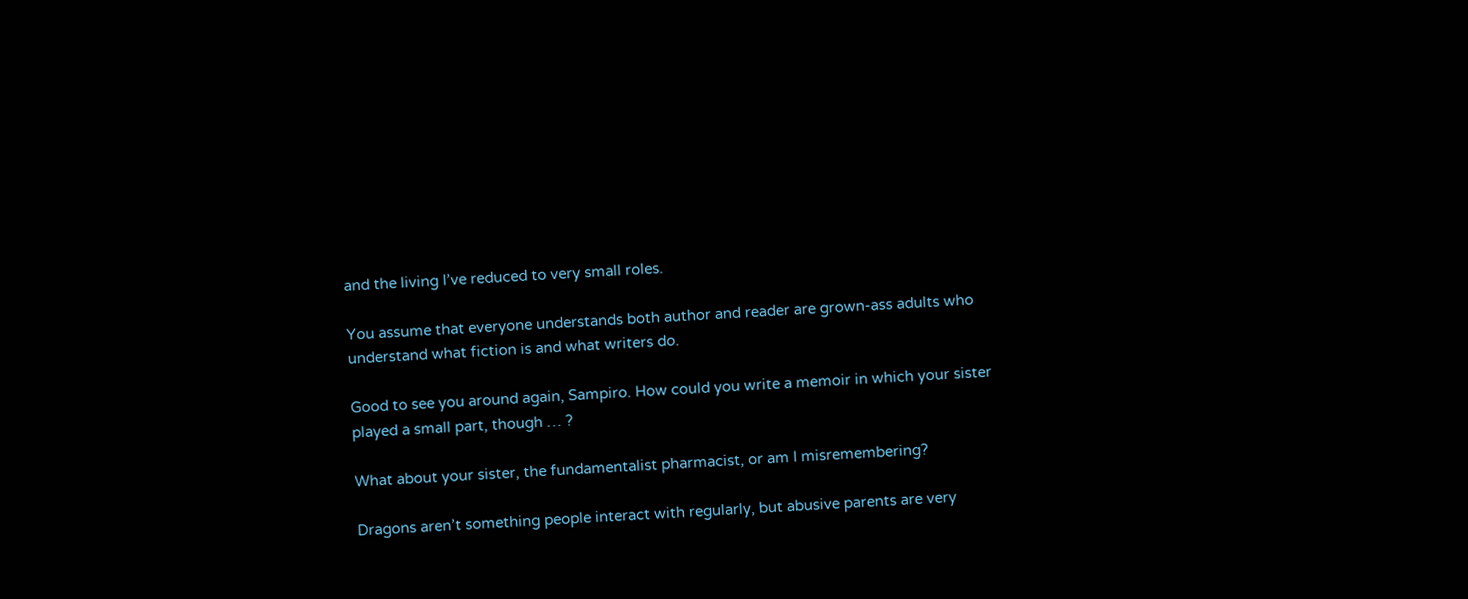and the living I’ve reduced to very small roles.

You assume that everyone understands both author and reader are grown-ass adults who understand what fiction is and what writers do.

Good to see you around again, Sampiro. How could you write a memoir in which your sister played a small part, though … ?

What about your sister, the fundamentalist pharmacist, or am I misremembering?

Dragons aren’t something people interact with regularly, but abusive parents are very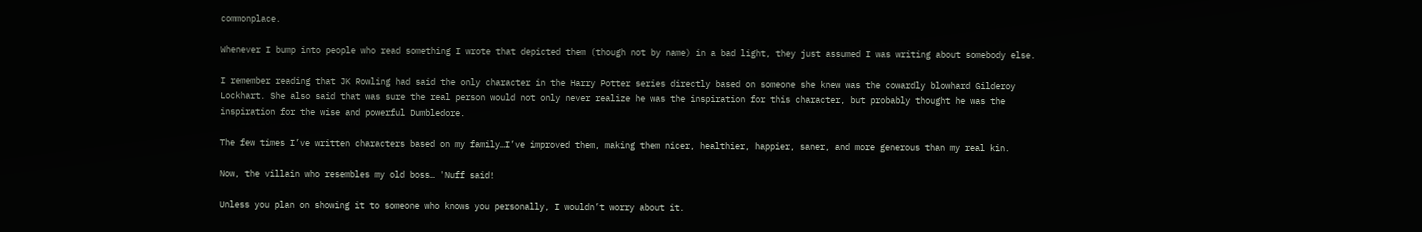commonplace.

Whenever I bump into people who read something I wrote that depicted them (though not by name) in a bad light, they just assumed I was writing about somebody else.

I remember reading that JK Rowling had said the only character in the Harry Potter series directly based on someone she knew was the cowardly blowhard Gilderoy Lockhart. She also said that was sure the real person would not only never realize he was the inspiration for this character, but probably thought he was the inspiration for the wise and powerful Dumbledore.

The few times I’ve written characters based on my family…I’ve improved them, making them nicer, healthier, happier, saner, and more generous than my real kin.

Now, the villain who resembles my old boss… 'Nuff said!

Unless you plan on showing it to someone who knows you personally, I wouldn’t worry about it.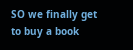SO we finally get to buy a book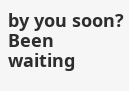by you soon? Been waiting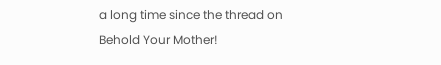a long time since the thread on Behold Your Mother!